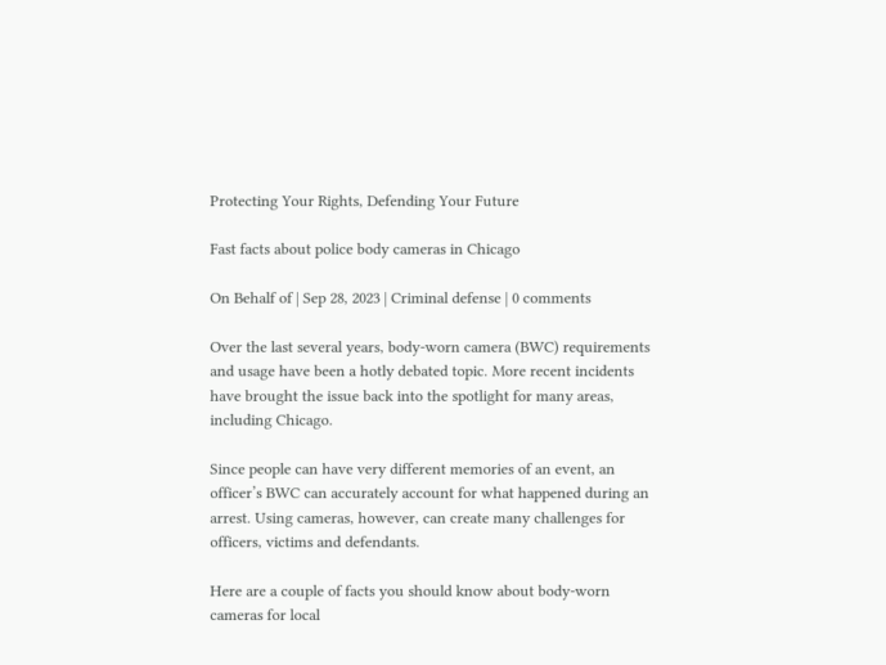Protecting Your Rights, Defending Your Future

Fast facts about police body cameras in Chicago

On Behalf of | Sep 28, 2023 | Criminal defense | 0 comments

Over the last several years, body-worn camera (BWC) requirements and usage have been a hotly debated topic. More recent incidents have brought the issue back into the spotlight for many areas, including Chicago.

Since people can have very different memories of an event, an officer’s BWC can accurately account for what happened during an arrest. Using cameras, however, can create many challenges for officers, victims and defendants.

Here are a couple of facts you should know about body-worn cameras for local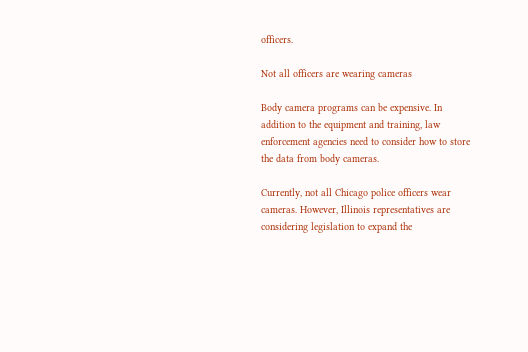officers.

Not all officers are wearing cameras

Body camera programs can be expensive. In addition to the equipment and training, law enforcement agencies need to consider how to store the data from body cameras.

Currently, not all Chicago police officers wear cameras. However, Illinois representatives are considering legislation to expand the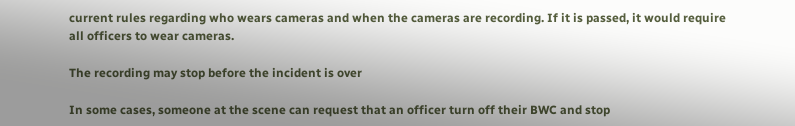current rules regarding who wears cameras and when the cameras are recording. If it is passed, it would require all officers to wear cameras.

The recording may stop before the incident is over

In some cases, someone at the scene can request that an officer turn off their BWC and stop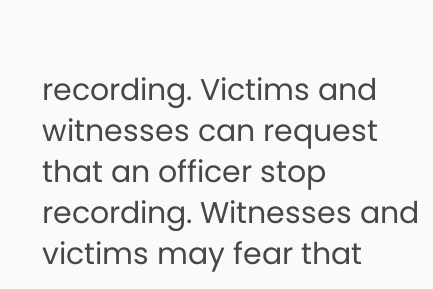recording. Victims and witnesses can request that an officer stop recording. Witnesses and victims may fear that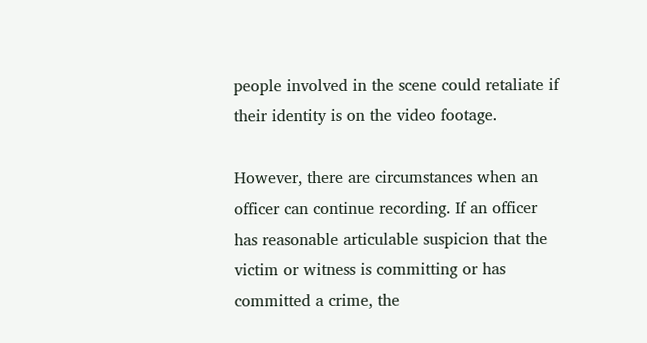people involved in the scene could retaliate if their identity is on the video footage.

However, there are circumstances when an officer can continue recording. If an officer has reasonable articulable suspicion that the victim or witness is committing or has committed a crime, the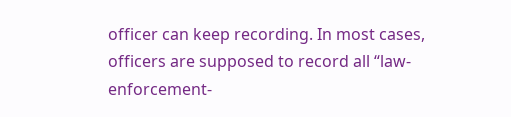officer can keep recording. In most cases, officers are supposed to record all “law-enforcement-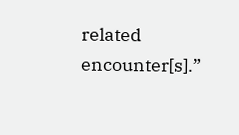related encounter[s].”